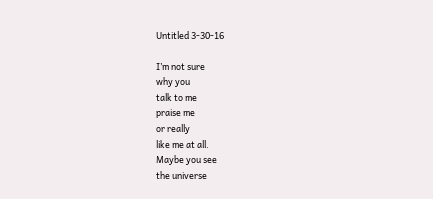Untitled 3-30-16

I’m not sure
why you
talk to me
praise me
or really
like me at all.
Maybe you see
the universe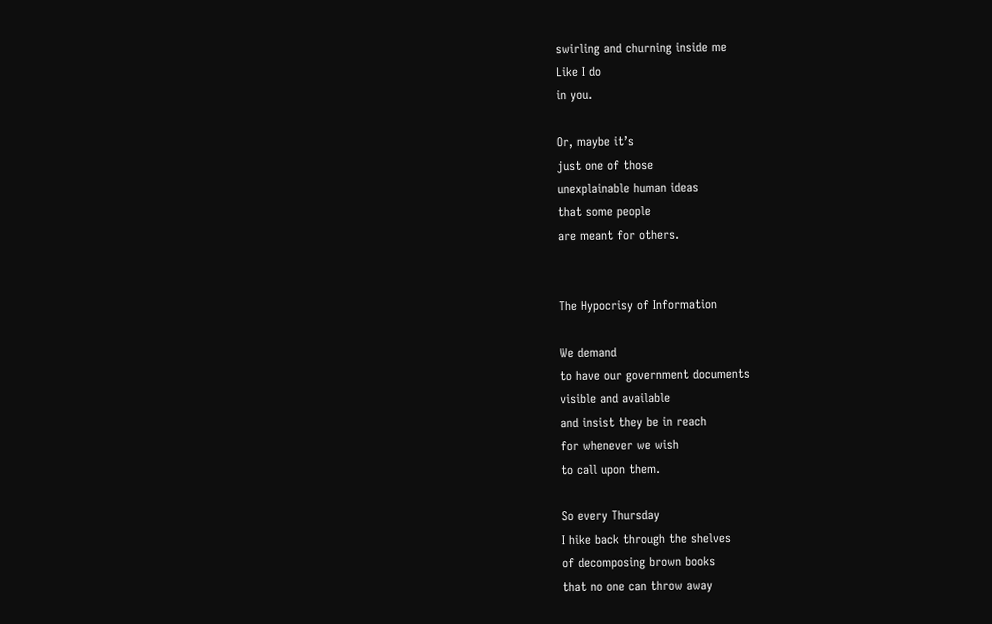swirling and churning inside me
Like I do
in you.

Or, maybe it’s
just one of those
unexplainable human ideas
that some people
are meant for others.


The Hypocrisy of Information

We demand
to have our government documents
visible and available
and insist they be in reach
for whenever we wish
to call upon them.

So every Thursday
I hike back through the shelves
of decomposing brown books
that no one can throw away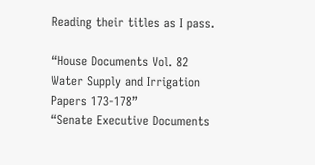Reading their titles as I pass.

“House Documents Vol. 82
Water Supply and Irrigation Papers 173-178”
“Senate Executive Documents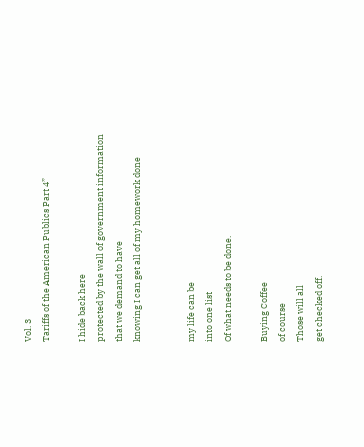Vol. 3
Tariffs of the American Publics Part 4”

I hide back here
protected by the wall of government information
that we demand to have
knowing I can get all of my homework done


my life can be
into one list
Of what needs to be done.

Buying Coffee
of course
Those will all
get checked off.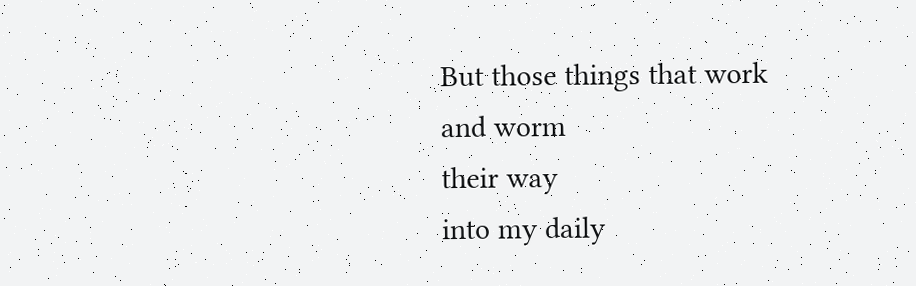But those things that work
and worm
their way
into my daily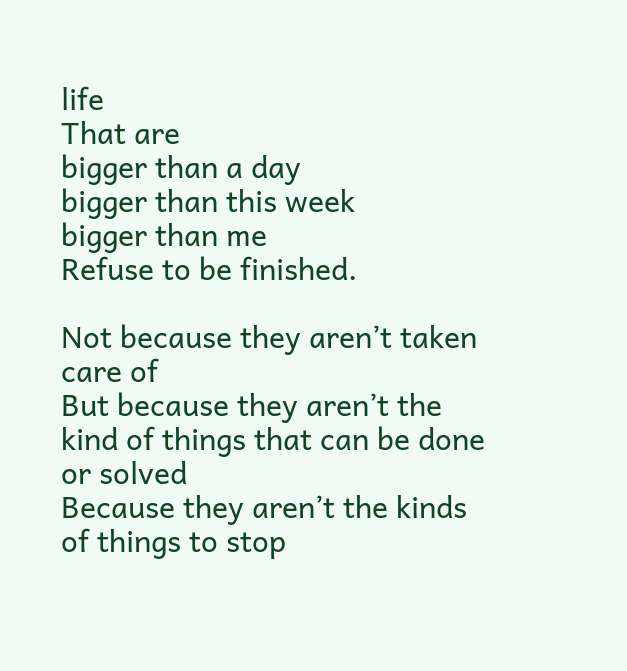life
That are
bigger than a day
bigger than this week
bigger than me
Refuse to be finished.

Not because they aren’t taken care of
But because they aren’t the kind of things that can be done or solved
Because they aren’t the kinds of things to stop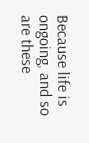Because life is ongoing, and so are these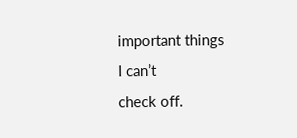important things
I can’t
check off.